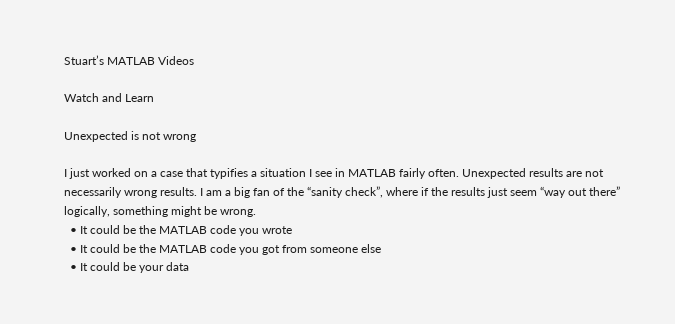Stuart’s MATLAB Videos

Watch and Learn

Unexpected is not wrong

I just worked on a case that typifies a situation I see in MATLAB fairly often. Unexpected results are not necessarily wrong results. I am a big fan of the “sanity check”, where if the results just seem “way out there” logically, something might be wrong.
  • It could be the MATLAB code you wrote
  • It could be the MATLAB code you got from someone else
  • It could be your data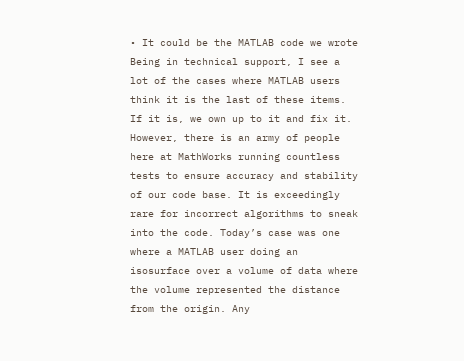• It could be the MATLAB code we wrote
Being in technical support, I see a lot of the cases where MATLAB users think it is the last of these items. If it is, we own up to it and fix it. However, there is an army of people here at MathWorks running countless tests to ensure accuracy and stability of our code base. It is exceedingly rare for incorrect algorithms to sneak into the code. Today’s case was one where a MATLAB user doing an isosurface over a volume of data where the volume represented the distance from the origin. Any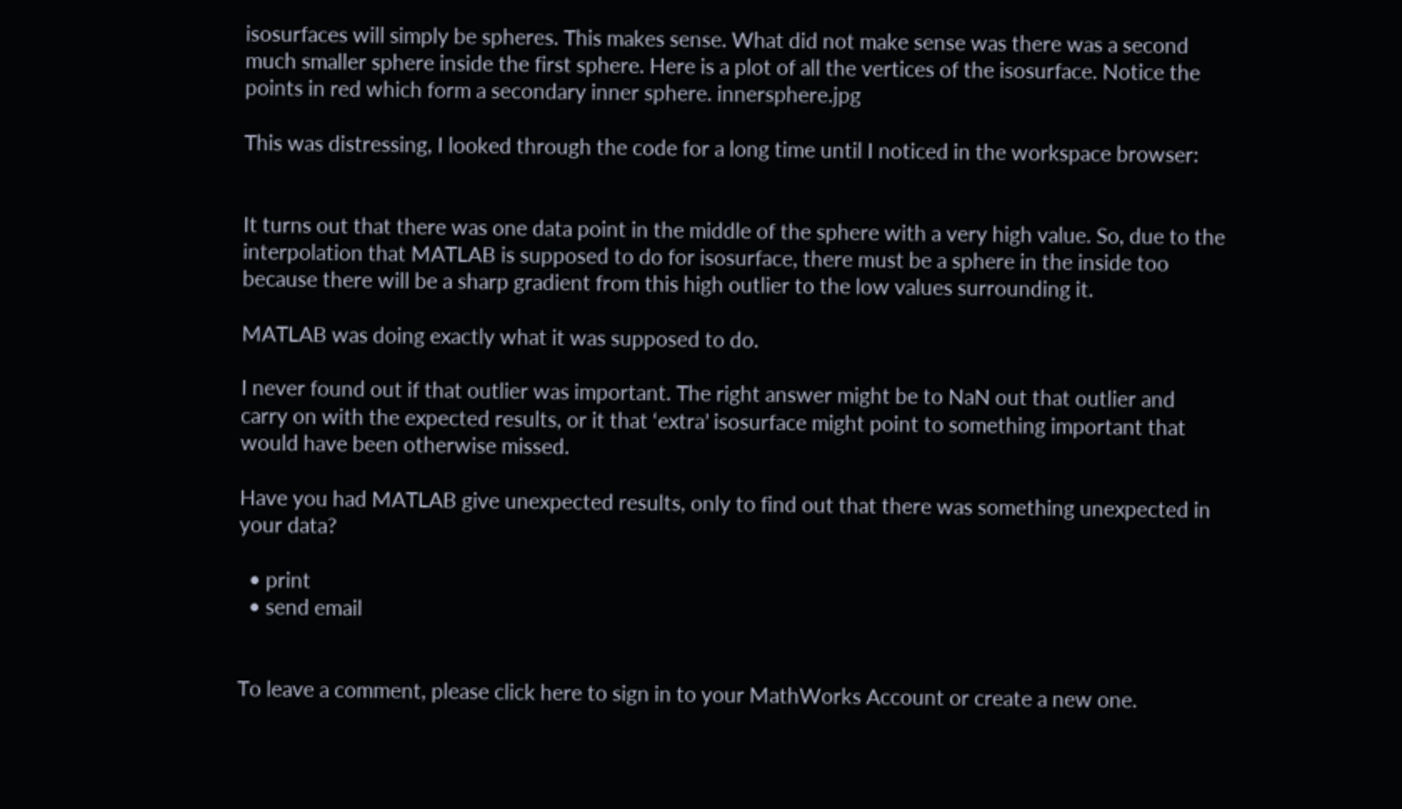isosurfaces will simply be spheres. This makes sense. What did not make sense was there was a second much smaller sphere inside the first sphere. Here is a plot of all the vertices of the isosurface. Notice the points in red which form a secondary inner sphere. innersphere.jpg

This was distressing, I looked through the code for a long time until I noticed in the workspace browser:


It turns out that there was one data point in the middle of the sphere with a very high value. So, due to the interpolation that MATLAB is supposed to do for isosurface, there must be a sphere in the inside too because there will be a sharp gradient from this high outlier to the low values surrounding it.

MATLAB was doing exactly what it was supposed to do.

I never found out if that outlier was important. The right answer might be to NaN out that outlier and carry on with the expected results, or it that ‘extra’ isosurface might point to something important that would have been otherwise missed.

Have you had MATLAB give unexpected results, only to find out that there was something unexpected in your data?

  • print
  • send email


To leave a comment, please click here to sign in to your MathWorks Account or create a new one.